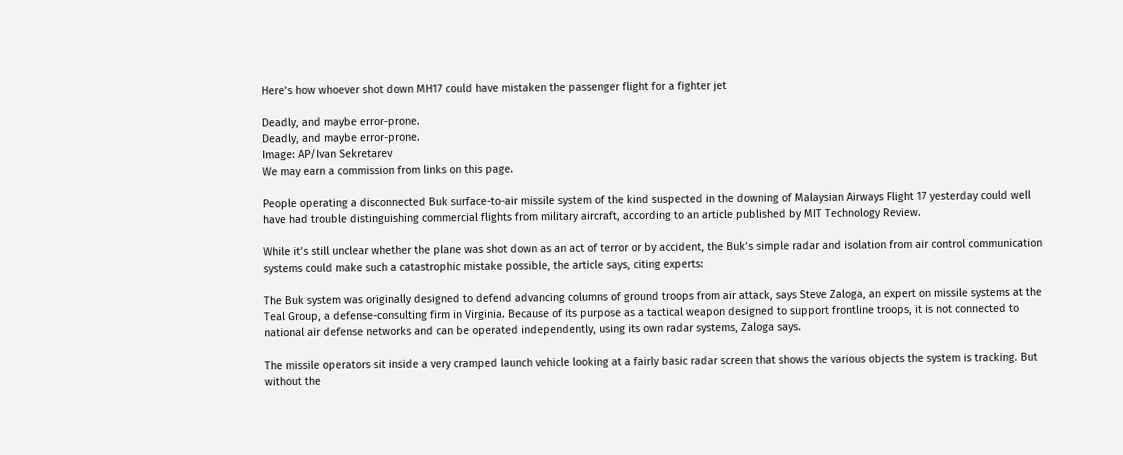Here’s how whoever shot down MH17 could have mistaken the passenger flight for a fighter jet

Deadly, and maybe error-prone.
Deadly, and maybe error-prone.
Image: AP/Ivan Sekretarev
We may earn a commission from links on this page.

People operating a disconnected Buk surface-to-air missile system of the kind suspected in the downing of Malaysian Airways Flight 17 yesterday could well have had trouble distinguishing commercial flights from military aircraft, according to an article published by MIT Technology Review.

While it’s still unclear whether the plane was shot down as an act of terror or by accident, the Buk’s simple radar and isolation from air control communication systems could make such a catastrophic mistake possible, the article says, citing experts:

The Buk system was originally designed to defend advancing columns of ground troops from air attack, says Steve Zaloga, an expert on missile systems at the Teal Group, a defense-consulting firm in Virginia. Because of its purpose as a tactical weapon designed to support frontline troops, it is not connected to national air defense networks and can be operated independently, using its own radar systems, Zaloga says.

The missile operators sit inside a very cramped launch vehicle looking at a fairly basic radar screen that shows the various objects the system is tracking. But without the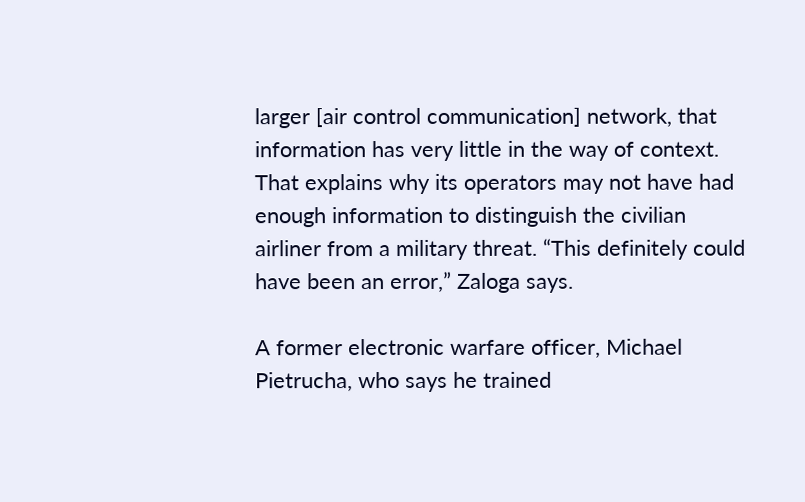larger [air control communication] network, that information has very little in the way of context. That explains why its operators may not have had enough information to distinguish the civilian airliner from a military threat. “This definitely could have been an error,” Zaloga says.

A former electronic warfare officer, Michael Pietrucha, who says he trained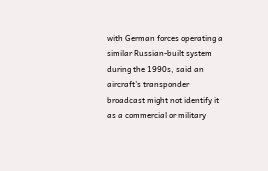with German forces operating a similar Russian-built system during the 1990s, said an aircraft’s transponder broadcast might not identify it as a commercial or military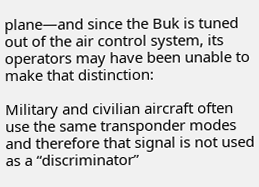plane—and since the Buk is tuned out of the air control system, its operators may have been unable to make that distinction:

Military and civilian aircraft often use the same transponder modes and therefore that signal is not used as a “discriminator”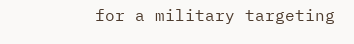for a military targeting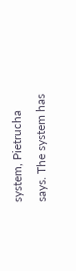system, Pietrucha says. The system has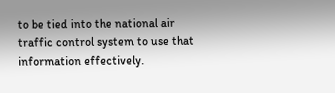to be tied into the national air traffic control system to use that information effectively.